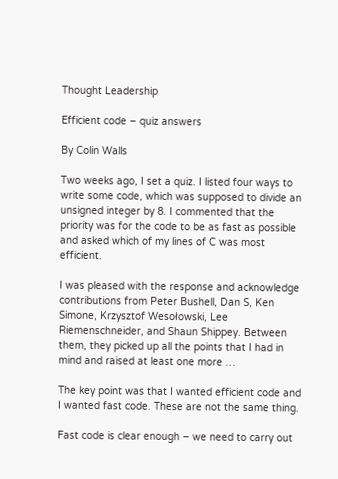Thought Leadership

Efficient code – quiz answers

By Colin Walls

Two weeks ago, I set a quiz. I listed four ways to write some code, which was supposed to divide an unsigned integer by 8. I commented that the priority was for the code to be as fast as possible and asked which of my lines of C was most efficient.

I was pleased with the response and acknowledge contributions from Peter Bushell, Dan S, Ken Simone, Krzysztof Wesołowski, Lee Riemenschneider, and Shaun Shippey. Between them, they picked up all the points that I had in mind and raised at least one more …

The key point was that I wanted efficient code and I wanted fast code. These are not the same thing.

Fast code is clear enough – we need to carry out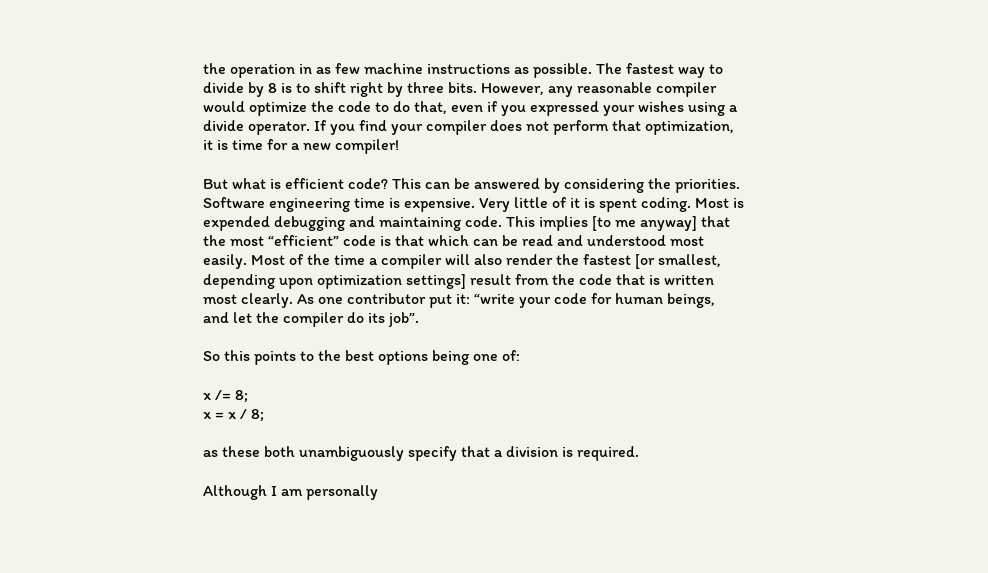the operation in as few machine instructions as possible. The fastest way to divide by 8 is to shift right by three bits. However, any reasonable compiler would optimize the code to do that, even if you expressed your wishes using a divide operator. If you find your compiler does not perform that optimization, it is time for a new compiler!

But what is efficient code? This can be answered by considering the priorities. Software engineering time is expensive. Very little of it is spent coding. Most is expended debugging and maintaining code. This implies [to me anyway] that the most “efficient” code is that which can be read and understood most easily. Most of the time a compiler will also render the fastest [or smallest, depending upon optimization settings] result from the code that is written most clearly. As one contributor put it: “write your code for human beings, and let the compiler do its job”.

So this points to the best options being one of:

x /= 8;
x = x / 8;

as these both unambiguously specify that a division is required.

Although I am personally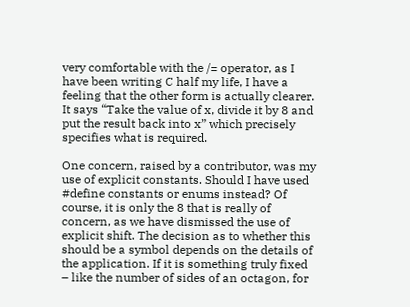very comfortable with the /= operator, as I have been writing C half my life, I have a feeling that the other form is actually clearer. It says “Take the value of x, divide it by 8 and put the result back into x” which precisely specifies what is required.

One concern, raised by a contributor, was my use of explicit constants. Should I have used #define constants or enums instead? Of course, it is only the 8 that is really of concern, as we have dismissed the use of explicit shift. The decision as to whether this should be a symbol depends on the details of the application. If it is something truly fixed – like the number of sides of an octagon, for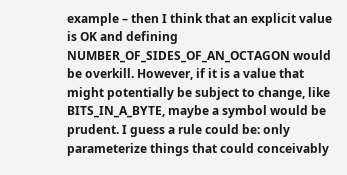example – then I think that an explicit value is OK and defining NUMBER_OF_SIDES_OF_AN_OCTAGON would be overkill. However, if it is a value that might potentially be subject to change, like BITS_IN_A_BYTE, maybe a symbol would be prudent. I guess a rule could be: only parameterize things that could conceivably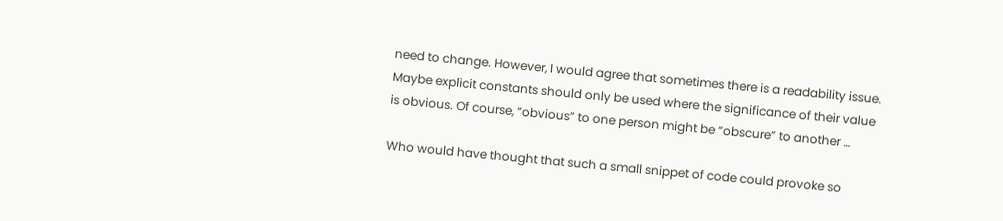need to change. However, I would agree that sometimes there is a readability issue. Maybe explicit constants should only be used where the significance of their value is obvious. Of course, “obvious” to one person might be “obscure” to another …

Who would have thought that such a small snippet of code could provoke so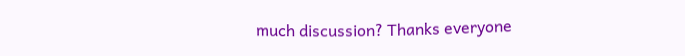much discussion? Thanks everyone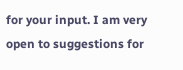for your input. I am very open to suggestions for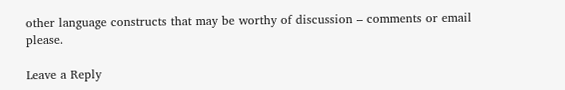other language constructs that may be worthy of discussion – comments or email please.

Leave a Reply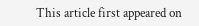This article first appeared on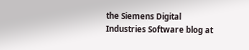the Siemens Digital Industries Software blog at